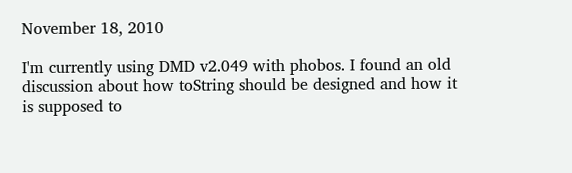November 18, 2010

I'm currently using DMD v2.049 with phobos. I found an old discussion about how toString should be designed and how it is supposed to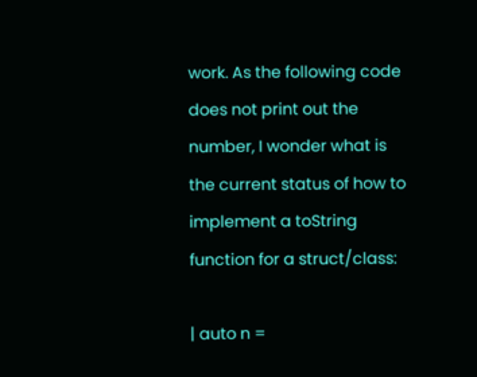work. As the following code does not print out the number, I wonder what is the current status of how to implement a toString function for a struct/class:

| auto n =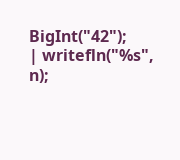BigInt("42");
| writefln("%s", n);